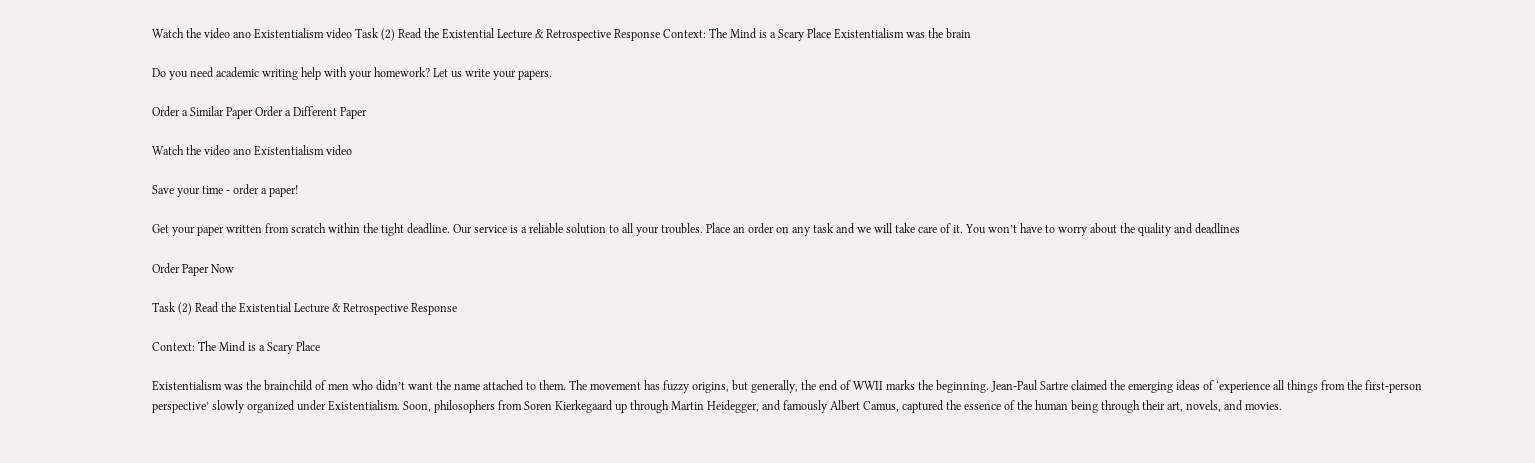Watch the video ano Existentialism video Task (2) Read the Existential Lecture & Retrospective Response Context: The Mind is a Scary Place Existentialism was the brain

Do you need academic writing help with your homework? Let us write your papers.

Order a Similar Paper Order a Different Paper

Watch the video ano Existentialism video

Save your time - order a paper!

Get your paper written from scratch within the tight deadline. Our service is a reliable solution to all your troubles. Place an order on any task and we will take care of it. You won’t have to worry about the quality and deadlines

Order Paper Now

Task (2) Read the Existential Lecture & Retrospective Response

Context: The Mind is a Scary Place

Existentialism was the brainchild of men who didn’t want the name attached to them. The movement has fuzzy origins, but generally, the end of WWII marks the beginning. Jean-Paul Sartre claimed the emerging ideas of ‘experience all things from the first-person perspective’ slowly organized under Existentialism. Soon, philosophers from Soren Kierkegaard up through Martin Heidegger, and famously Albert Camus, captured the essence of the human being through their art, novels, and movies.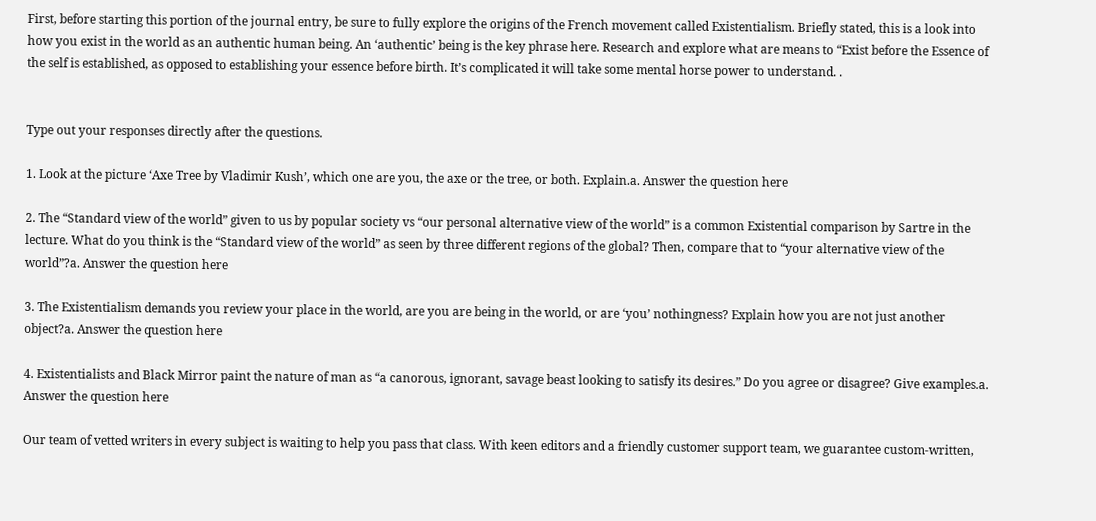First, before starting this portion of the journal entry, be sure to fully explore the origins of the French movement called Existentialism. Briefly stated, this is a look into how you exist in the world as an authentic human being. An ‘authentic’ being is the key phrase here. Research and explore what are means to “Exist before the Essence of the self is established, as opposed to establishing your essence before birth. It’s complicated it will take some mental horse power to understand. .


Type out your responses directly after the questions.

1. Look at the picture ‘Axe Tree by Vladimir Kush’, which one are you, the axe or the tree, or both. Explain.a. Answer the question here

2. The “Standard view of the world” given to us by popular society vs “our personal alternative view of the world” is a common Existential comparison by Sartre in the lecture. What do you think is the “Standard view of the world” as seen by three different regions of the global? Then, compare that to “your alternative view of the world”?a. Answer the question here

3. The Existentialism demands you review your place in the world, are you are being in the world, or are ‘you’ nothingness? Explain how you are not just another object?a. Answer the question here

4. Existentialists and Black Mirror paint the nature of man as “a canorous, ignorant, savage beast looking to satisfy its desires.” Do you agree or disagree? Give examples.a. Answer the question here

Our team of vetted writers in every subject is waiting to help you pass that class. With keen editors and a friendly customer support team, we guarantee custom-written,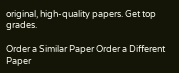original, high-quality papers. Get top grades.

Order a Similar Paper Order a Different Paper